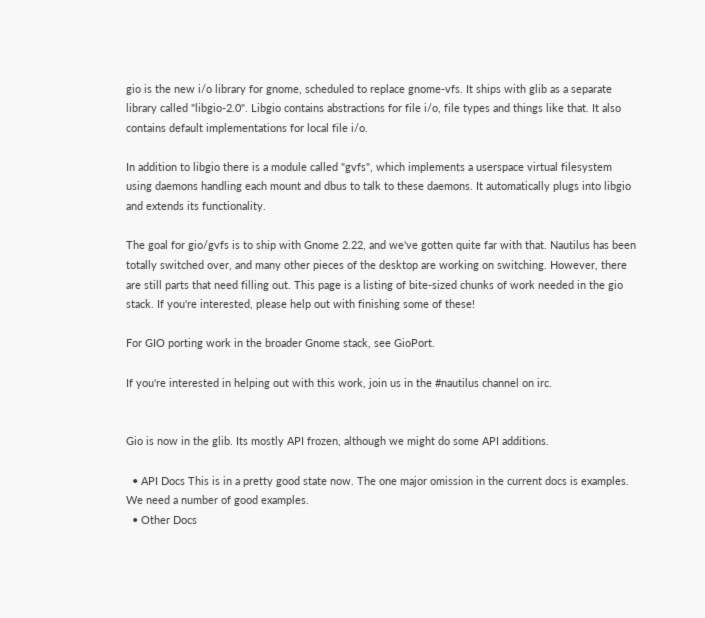gio is the new i/o library for gnome, scheduled to replace gnome-vfs. It ships with glib as a separate library called "libgio-2.0". Libgio contains abstractions for file i/o, file types and things like that. It also contains default implementations for local file i/o.

In addition to libgio there is a module called "gvfs", which implements a userspace virtual filesystem using daemons handling each mount and dbus to talk to these daemons. It automatically plugs into libgio and extends its functionality.

The goal for gio/gvfs is to ship with Gnome 2.22, and we've gotten quite far with that. Nautilus has been totally switched over, and many other pieces of the desktop are working on switching. However, there are still parts that need filling out. This page is a listing of bite-sized chunks of work needed in the gio stack. If you're interested, please help out with finishing some of these!

For GIO porting work in the broader Gnome stack, see GioPort.

If you're interested in helping out with this work, join us in the #nautilus channel on irc.


Gio is now in the glib. Its mostly API frozen, although we might do some API additions.

  • API Docs This is in a pretty good state now. The one major omission in the current docs is examples. We need a number of good examples.
  • Other Docs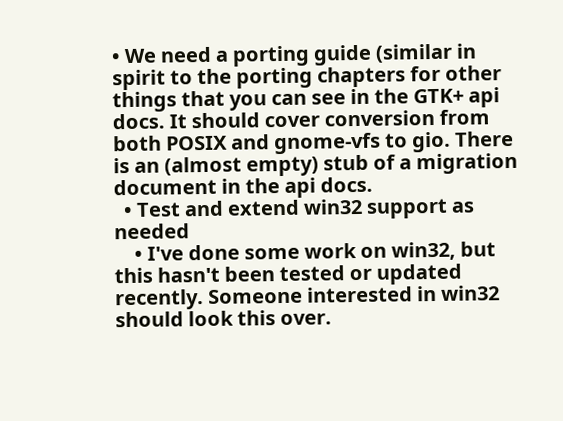• We need a porting guide (similar in spirit to the porting chapters for other things that you can see in the GTK+ api docs. It should cover conversion from both POSIX and gnome-vfs to gio. There is an (almost empty) stub of a migration document in the api docs.
  • Test and extend win32 support as needed
    • I've done some work on win32, but this hasn't been tested or updated recently. Someone interested in win32 should look this over.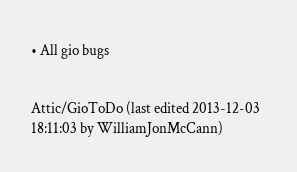• All gio bugs


Attic/GioToDo (last edited 2013-12-03 18:11:03 by WilliamJonMcCann)